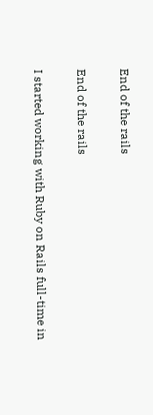End of the rails

End of the rails

I started working with Ruby on Rails full-time in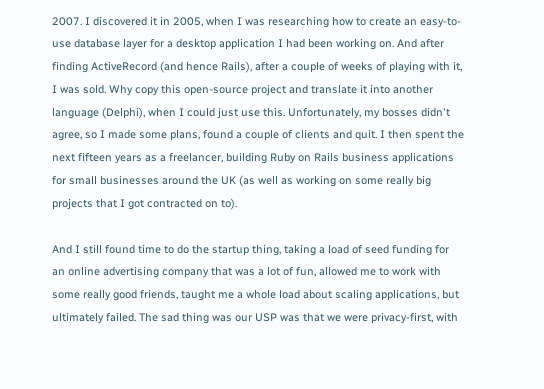2007. I discovered it in 2005, when I was researching how to create an easy-to-use database layer for a desktop application I had been working on. And after finding ActiveRecord (and hence Rails), after a couple of weeks of playing with it, I was sold. Why copy this open-source project and translate it into another language (Delphi), when I could just use this. Unfortunately, my bosses didn't agree, so I made some plans, found a couple of clients and quit. I then spent the next fifteen years as a freelancer, building Ruby on Rails business applications for small businesses around the UK (as well as working on some really big projects that I got contracted on to).

And I still found time to do the startup thing, taking a load of seed funding for an online advertising company that was a lot of fun, allowed me to work with some really good friends, taught me a whole load about scaling applications, but ultimately failed. The sad thing was our USP was that we were privacy-first, with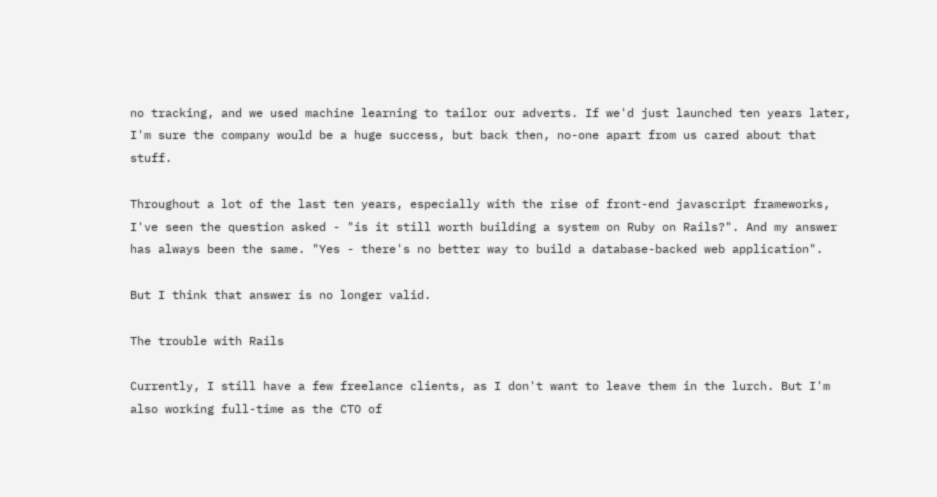no tracking, and we used machine learning to tailor our adverts. If we'd just launched ten years later, I'm sure the company would be a huge success, but back then, no-one apart from us cared about that stuff.

Throughout a lot of the last ten years, especially with the rise of front-end javascript frameworks, I've seen the question asked - "is it still worth building a system on Ruby on Rails?". And my answer has always been the same. "Yes - there's no better way to build a database-backed web application".

But I think that answer is no longer valid.

The trouble with Rails

Currently, I still have a few freelance clients, as I don't want to leave them in the lurch. But I'm also working full-time as the CTO of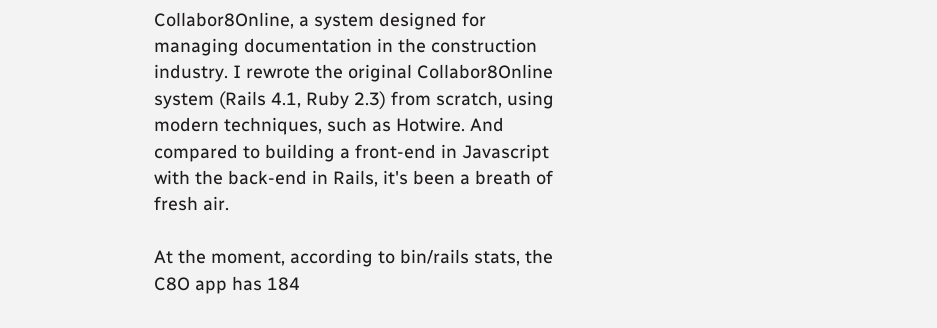Collabor8Online, a system designed for managing documentation in the construction industry. I rewrote the original Collabor8Online system (Rails 4.1, Ruby 2.3) from scratch, using modern techniques, such as Hotwire. And compared to building a front-end in Javascript with the back-end in Rails, it's been a breath of fresh air.

At the moment, according to bin/rails stats, the C8O app has 184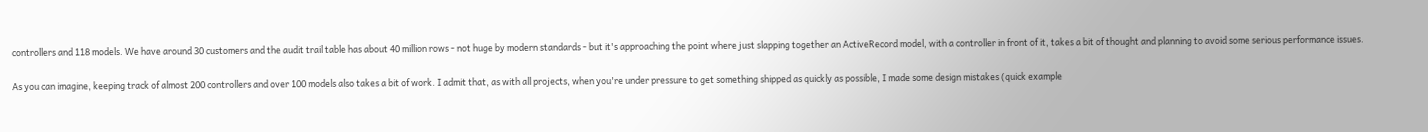controllers and 118 models. We have around 30 customers and the audit trail table has about 40 million rows - not huge by modern standards - but it's approaching the point where just slapping together an ActiveRecord model, with a controller in front of it, takes a bit of thought and planning to avoid some serious performance issues.

As you can imagine, keeping track of almost 200 controllers and over 100 models also takes a bit of work. I admit that, as with all projects, when you're under pressure to get something shipped as quickly as possible, I made some design mistakes (quick example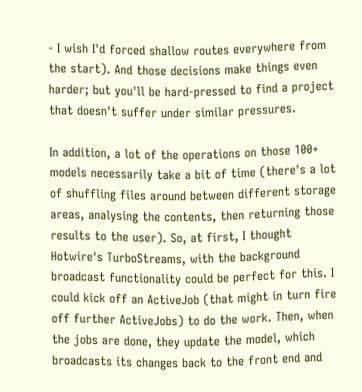- I wish I'd forced shallow routes everywhere from the start). And those decisions make things even harder; but you'll be hard-pressed to find a project that doesn't suffer under similar pressures.

In addition, a lot of the operations on those 100+ models necessarily take a bit of time (there's a lot of shuffling files around between different storage areas, analysing the contents, then returning those results to the user). So, at first, I thought Hotwire's TurboStreams, with the background broadcast functionality could be perfect for this. I could kick off an ActiveJob (that might in turn fire off further ActiveJobs) to do the work. Then, when the jobs are done, they update the model, which broadcasts its changes back to the front end and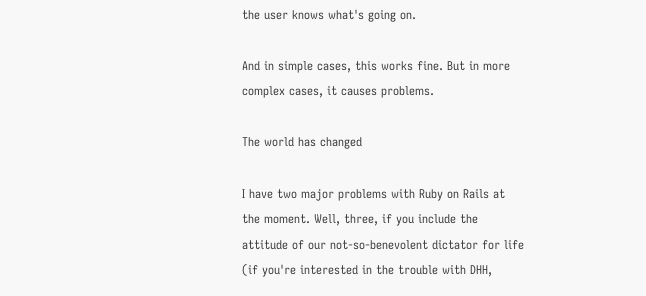the user knows what's going on.

And in simple cases, this works fine. But in more complex cases, it causes problems.

The world has changed

I have two major problems with Ruby on Rails at the moment. Well, three, if you include the attitude of our not-so-benevolent dictator for life (if you're interested in the trouble with DHH,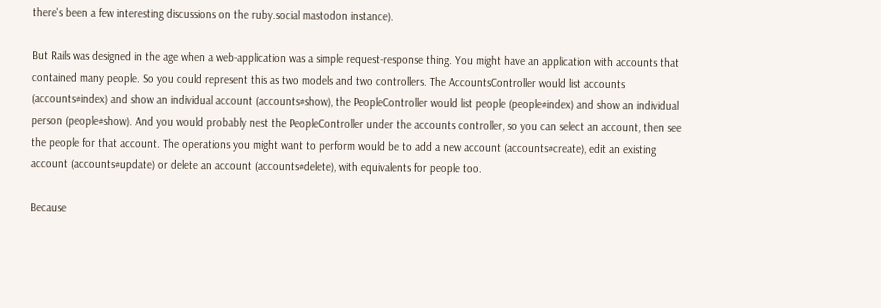there's been a few interesting discussions on the ruby.social mastodon instance).

But Rails was designed in the age when a web-application was a simple request-response thing. You might have an application with accounts that contained many people. So you could represent this as two models and two controllers. The AccountsController would list accounts (accounts#index) and show an individual account (accounts#show), the PeopleController would list people (people#index) and show an individual person (people#show). And you would probably nest the PeopleController under the accounts controller, so you can select an account, then see the people for that account. The operations you might want to perform would be to add a new account (accounts#create), edit an existing account (accounts#update) or delete an account (accounts#delete), with equivalents for people too.

Because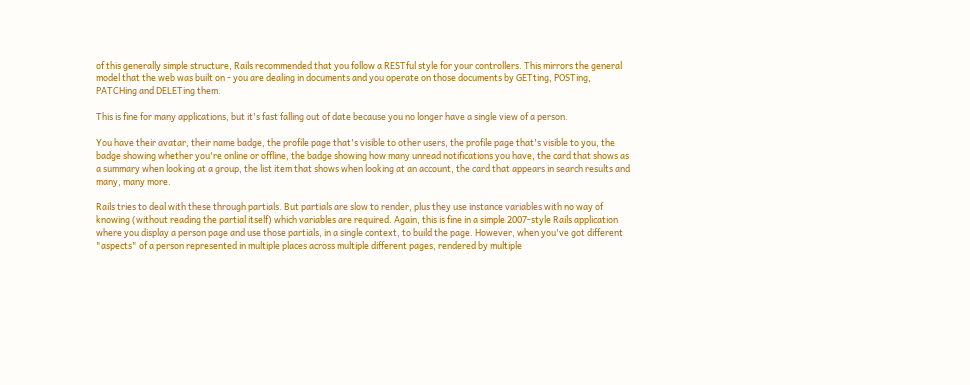of this generally simple structure, Rails recommended that you follow a RESTful style for your controllers. This mirrors the general model that the web was built on - you are dealing in documents and you operate on those documents by GETting, POSTing, PATCHing and DELETing them.

This is fine for many applications, but it's fast falling out of date because you no longer have a single view of a person.

You have their avatar, their name badge, the profile page that's visible to other users, the profile page that's visible to you, the badge showing whether you're online or offline, the badge showing how many unread notifications you have, the card that shows as a summary when looking at a group, the list item that shows when looking at an account, the card that appears in search results and many, many more.

Rails tries to deal with these through partials. But partials are slow to render, plus they use instance variables with no way of knowing (without reading the partial itself) which variables are required. Again, this is fine in a simple 2007-style Rails application where you display a person page and use those partials, in a single context, to build the page. However, when you've got different "aspects" of a person represented in multiple places across multiple different pages, rendered by multiple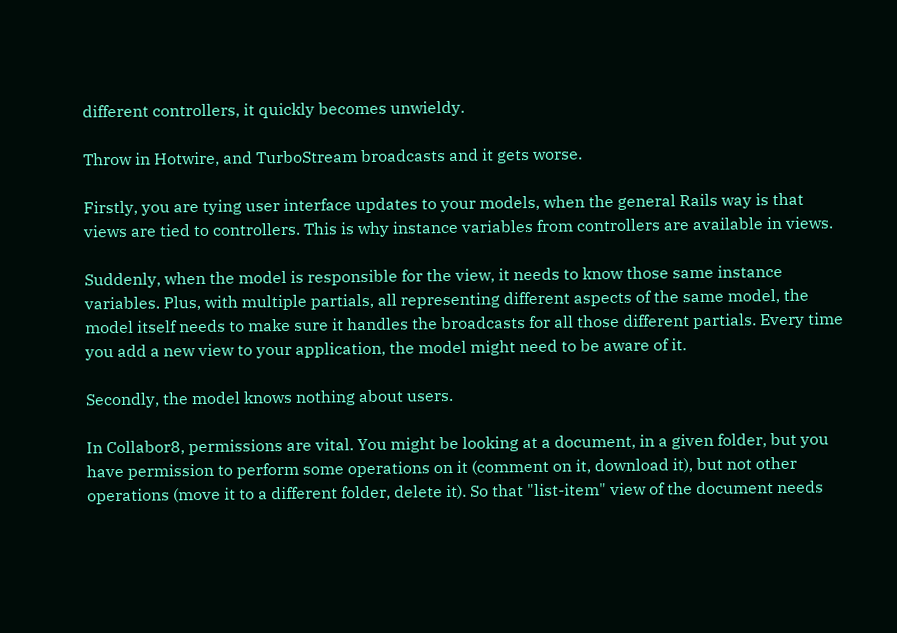different controllers, it quickly becomes unwieldy.

Throw in Hotwire, and TurboStream broadcasts and it gets worse.

Firstly, you are tying user interface updates to your models, when the general Rails way is that views are tied to controllers. This is why instance variables from controllers are available in views.

Suddenly, when the model is responsible for the view, it needs to know those same instance variables. Plus, with multiple partials, all representing different aspects of the same model, the model itself needs to make sure it handles the broadcasts for all those different partials. Every time you add a new view to your application, the model might need to be aware of it.

Secondly, the model knows nothing about users.

In Collabor8, permissions are vital. You might be looking at a document, in a given folder, but you have permission to perform some operations on it (comment on it, download it), but not other operations (move it to a different folder, delete it). So that "list-item" view of the document needs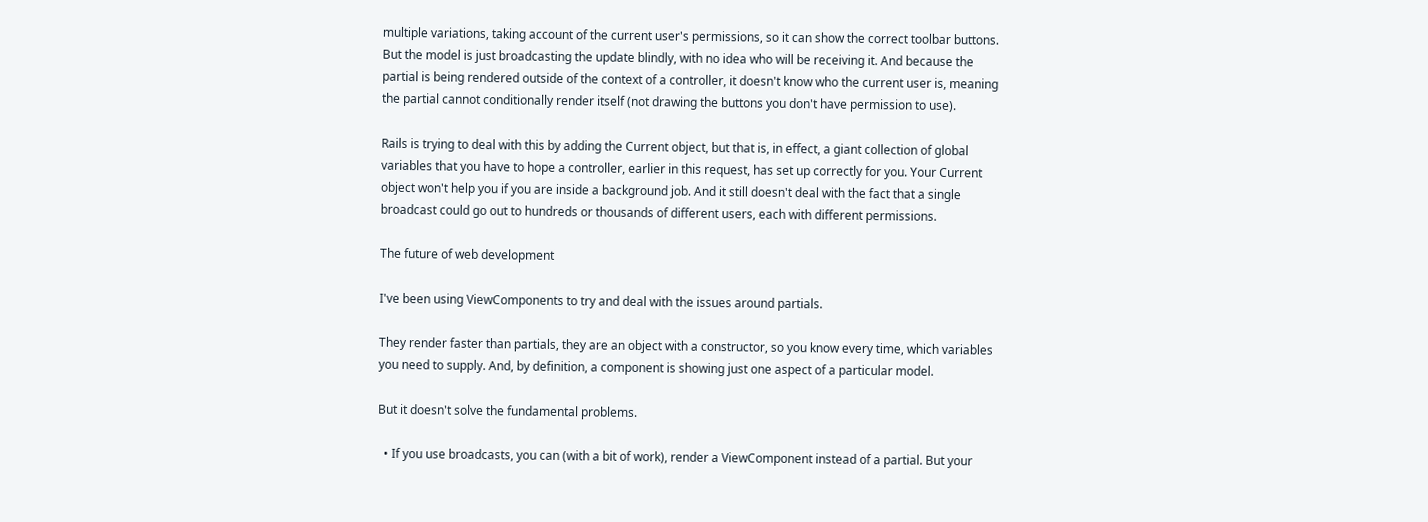multiple variations, taking account of the current user's permissions, so it can show the correct toolbar buttons. But the model is just broadcasting the update blindly, with no idea who will be receiving it. And because the partial is being rendered outside of the context of a controller, it doesn't know who the current user is, meaning the partial cannot conditionally render itself (not drawing the buttons you don't have permission to use).

Rails is trying to deal with this by adding the Current object, but that is, in effect, a giant collection of global variables that you have to hope a controller, earlier in this request, has set up correctly for you. Your Current object won't help you if you are inside a background job. And it still doesn't deal with the fact that a single broadcast could go out to hundreds or thousands of different users, each with different permissions.

The future of web development

I've been using ViewComponents to try and deal with the issues around partials.

They render faster than partials, they are an object with a constructor, so you know every time, which variables you need to supply. And, by definition, a component is showing just one aspect of a particular model.

But it doesn't solve the fundamental problems.

  • If you use broadcasts, you can (with a bit of work), render a ViewComponent instead of a partial. But your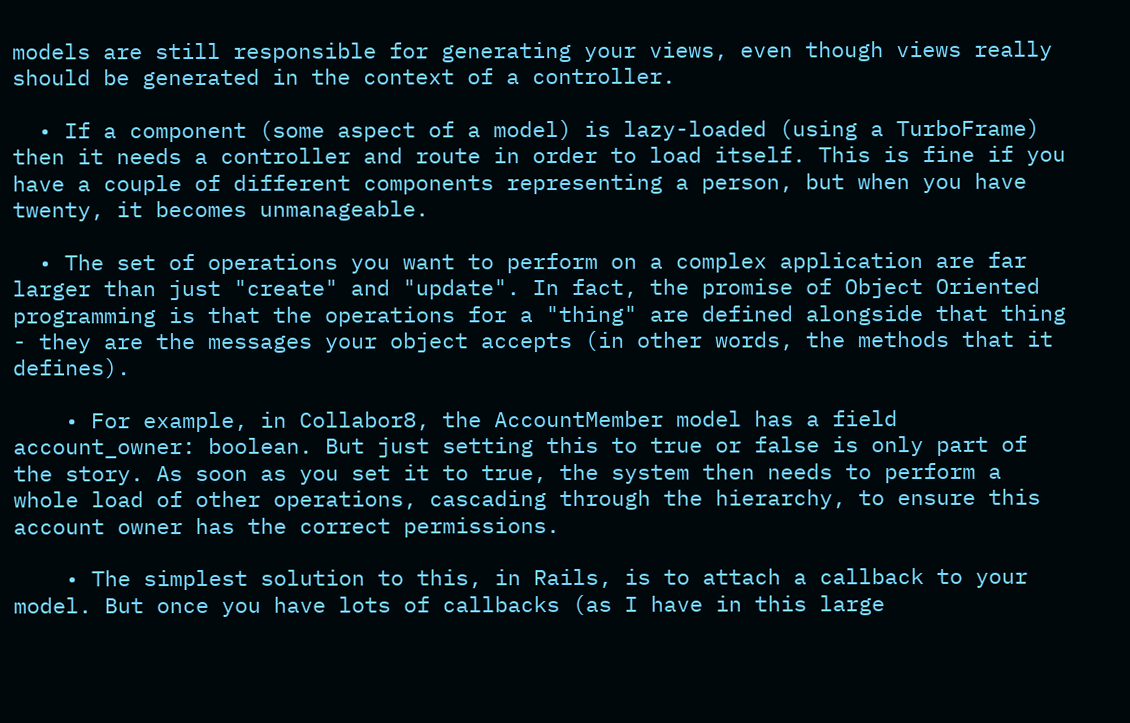models are still responsible for generating your views, even though views really should be generated in the context of a controller.

  • If a component (some aspect of a model) is lazy-loaded (using a TurboFrame) then it needs a controller and route in order to load itself. This is fine if you have a couple of different components representing a person, but when you have twenty, it becomes unmanageable.

  • The set of operations you want to perform on a complex application are far larger than just "create" and "update". In fact, the promise of Object Oriented programming is that the operations for a "thing" are defined alongside that thing - they are the messages your object accepts (in other words, the methods that it defines).

    • For example, in Collabor8, the AccountMember model has a field account_owner: boolean. But just setting this to true or false is only part of the story. As soon as you set it to true, the system then needs to perform a whole load of other operations, cascading through the hierarchy, to ensure this account owner has the correct permissions.

    • The simplest solution to this, in Rails, is to attach a callback to your model. But once you have lots of callbacks (as I have in this large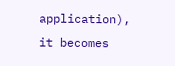application), it becomes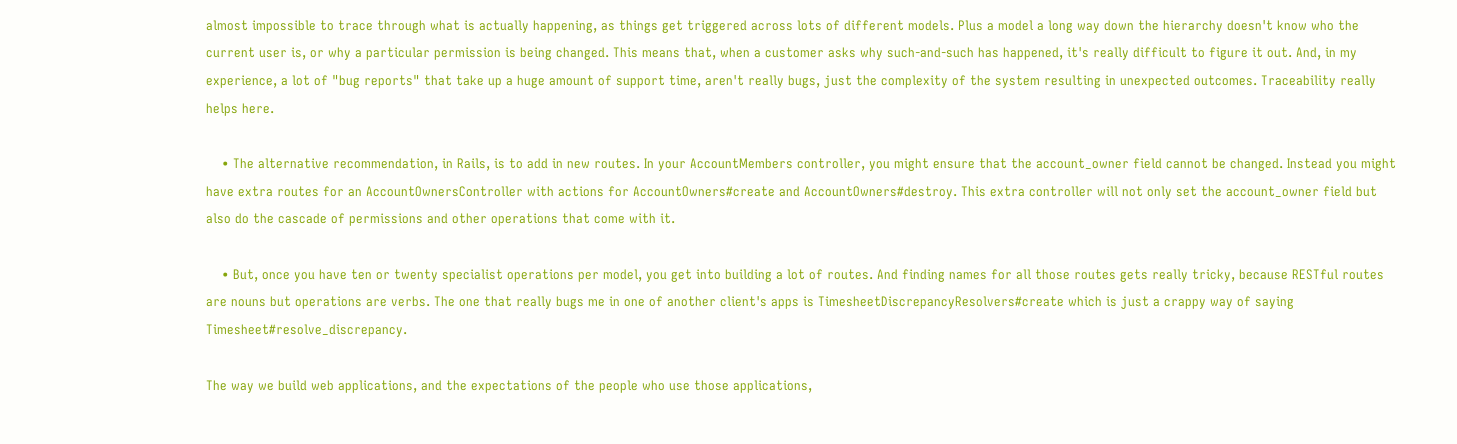almost impossible to trace through what is actually happening, as things get triggered across lots of different models. Plus a model a long way down the hierarchy doesn't know who the current user is, or why a particular permission is being changed. This means that, when a customer asks why such-and-such has happened, it's really difficult to figure it out. And, in my experience, a lot of "bug reports" that take up a huge amount of support time, aren't really bugs, just the complexity of the system resulting in unexpected outcomes. Traceability really helps here.

    • The alternative recommendation, in Rails, is to add in new routes. In your AccountMembers controller, you might ensure that the account_owner field cannot be changed. Instead you might have extra routes for an AccountOwnersController with actions for AccountOwners#create and AccountOwners#destroy. This extra controller will not only set the account_owner field but also do the cascade of permissions and other operations that come with it.

    • But, once you have ten or twenty specialist operations per model, you get into building a lot of routes. And finding names for all those routes gets really tricky, because RESTful routes are nouns but operations are verbs. The one that really bugs me in one of another client's apps is TimesheetDiscrepancyResolvers#create which is just a crappy way of saying Timesheet#resolve_discrepancy.

The way we build web applications, and the expectations of the people who use those applications,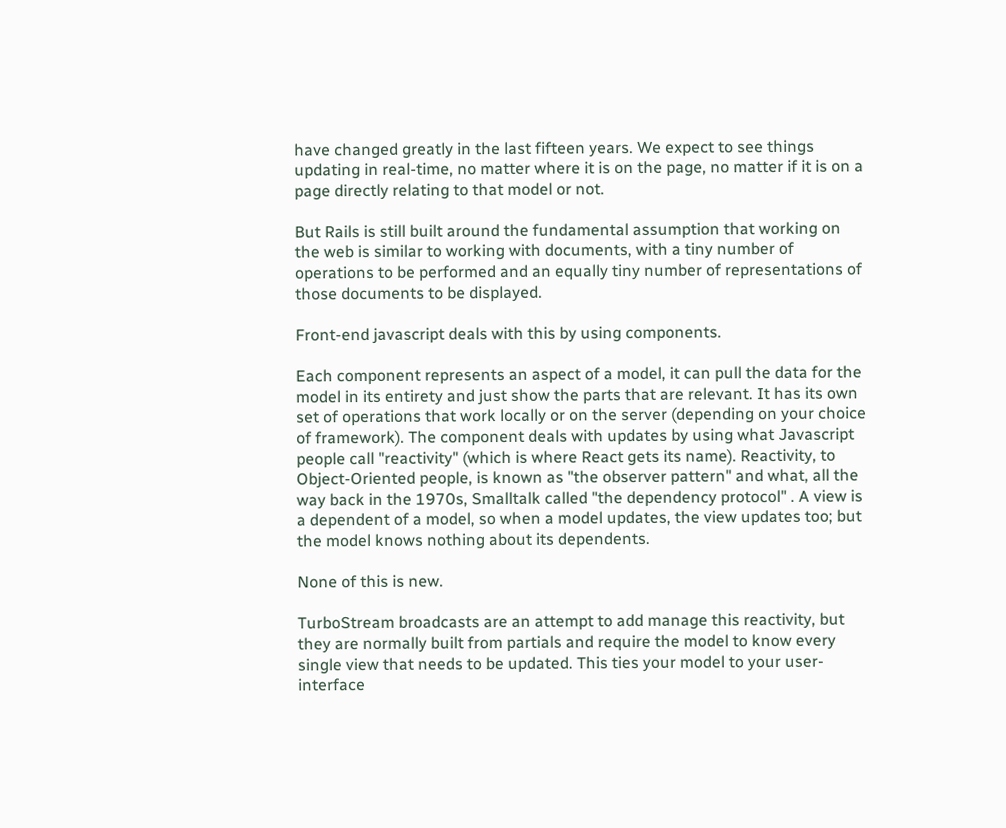have changed greatly in the last fifteen years. We expect to see things updating in real-time, no matter where it is on the page, no matter if it is on a page directly relating to that model or not.

But Rails is still built around the fundamental assumption that working on the web is similar to working with documents, with a tiny number of operations to be performed and an equally tiny number of representations of those documents to be displayed.

Front-end javascript deals with this by using components.

Each component represents an aspect of a model, it can pull the data for the model in its entirety and just show the parts that are relevant. It has its own set of operations that work locally or on the server (depending on your choice of framework). The component deals with updates by using what Javascript people call "reactivity" (which is where React gets its name). Reactivity, to Object-Oriented people, is known as "the observer pattern" and what, all the way back in the 1970s, Smalltalk called "the dependency protocol" . A view is a dependent of a model, so when a model updates, the view updates too; but the model knows nothing about its dependents.

None of this is new.

TurboStream broadcasts are an attempt to add manage this reactivity, but they are normally built from partials and require the model to know every single view that needs to be updated. This ties your model to your user-interface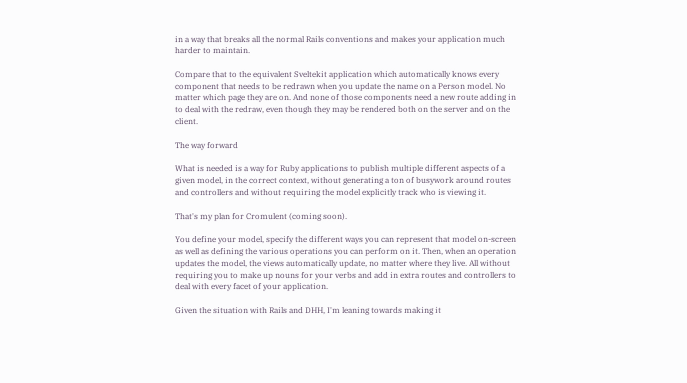in a way that breaks all the normal Rails conventions and makes your application much harder to maintain.

Compare that to the equivalent Sveltekit application which automatically knows every component that needs to be redrawn when you update the name on a Person model. No matter which page they are on. And none of those components need a new route adding in to deal with the redraw, even though they may be rendered both on the server and on the client.

The way forward

What is needed is a way for Ruby applications to publish multiple different aspects of a given model, in the correct context, without generating a ton of busywork around routes and controllers and without requiring the model explicitly track who is viewing it.

That's my plan for Cromulent (coming soon).

You define your model, specify the different ways you can represent that model on-screen as well as defining the various operations you can perform on it. Then, when an operation updates the model, the views automatically update, no matter where they live. All without requiring you to make up nouns for your verbs and add in extra routes and controllers to deal with every facet of your application.

Given the situation with Rails and DHH, I'm leaning towards making it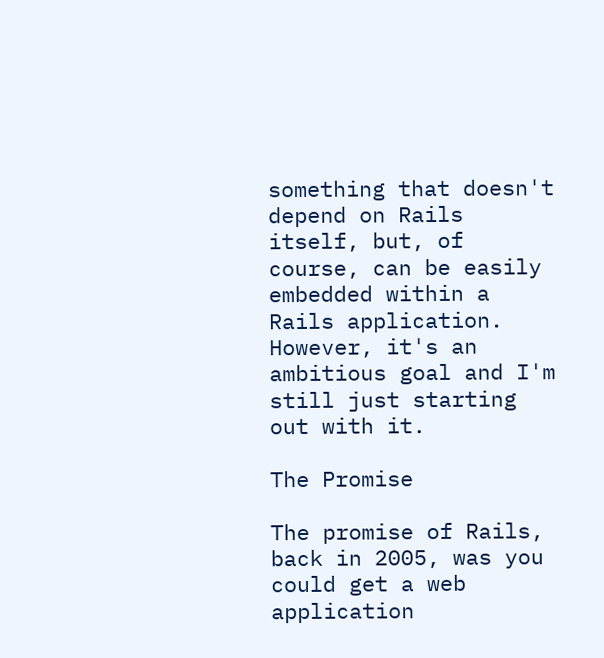something that doesn't depend on Rails itself, but, of course, can be easily embedded within a Rails application. However, it's an ambitious goal and I'm still just starting out with it.

The Promise

The promise of Rails, back in 2005, was you could get a web application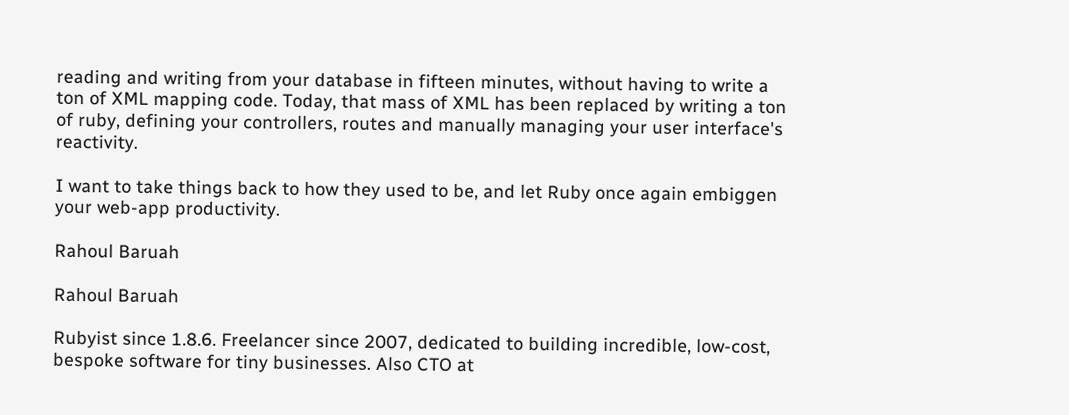reading and writing from your database in fifteen minutes, without having to write a ton of XML mapping code. Today, that mass of XML has been replaced by writing a ton of ruby, defining your controllers, routes and manually managing your user interface's reactivity.

I want to take things back to how they used to be, and let Ruby once again embiggen your web-app productivity.

Rahoul Baruah

Rahoul Baruah

Rubyist since 1.8.6. Freelancer since 2007, dedicated to building incredible, low-cost, bespoke software for tiny businesses. Also CTO at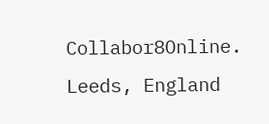Collabor8Online.
Leeds, England